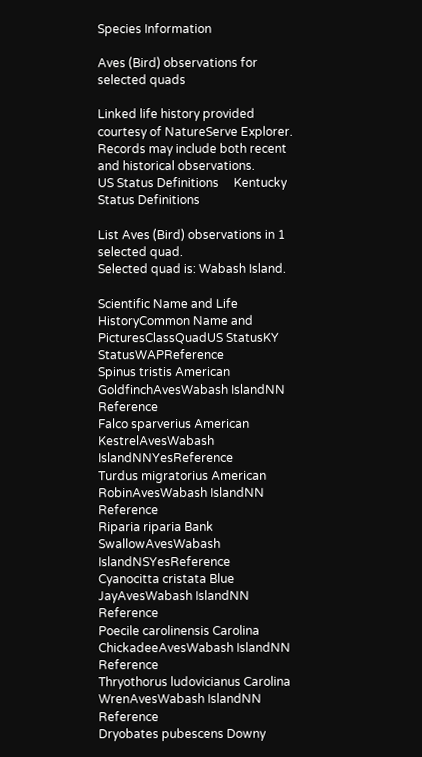Species Information

Aves (Bird) observations for selected quads

Linked life history provided courtesy of NatureServe Explorer.
Records may include both recent and historical observations.
US Status Definitions     Kentucky Status Definitions

List Aves (Bird) observations in 1 selected quad.
Selected quad is: Wabash Island.

Scientific Name and Life HistoryCommon Name and PicturesClassQuadUS StatusKY StatusWAPReference
Spinus tristis American GoldfinchAvesWabash IslandNN Reference
Falco sparverius American KestrelAvesWabash IslandNNYesReference
Turdus migratorius American RobinAvesWabash IslandNN Reference
Riparia riparia Bank SwallowAvesWabash IslandNSYesReference
Cyanocitta cristata Blue JayAvesWabash IslandNN Reference
Poecile carolinensis Carolina ChickadeeAvesWabash IslandNN Reference
Thryothorus ludovicianus Carolina WrenAvesWabash IslandNN Reference
Dryobates pubescens Downy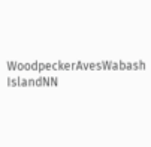WoodpeckerAvesWabash IslandNN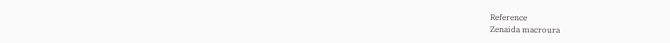Reference
Zenaida macroura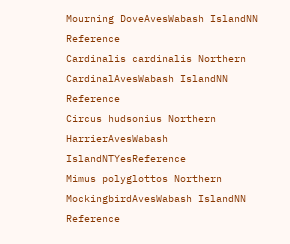Mourning DoveAvesWabash IslandNN Reference
Cardinalis cardinalis Northern CardinalAvesWabash IslandNN Reference
Circus hudsonius Northern HarrierAvesWabash IslandNTYesReference
Mimus polyglottos Northern MockingbirdAvesWabash IslandNN Reference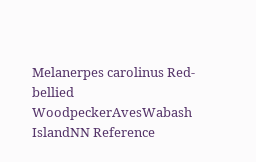Melanerpes carolinus Red-bellied WoodpeckerAvesWabash IslandNN Reference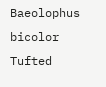Baeolophus bicolor Tufted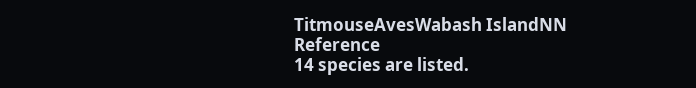TitmouseAvesWabash IslandNN Reference
14 species are listed.